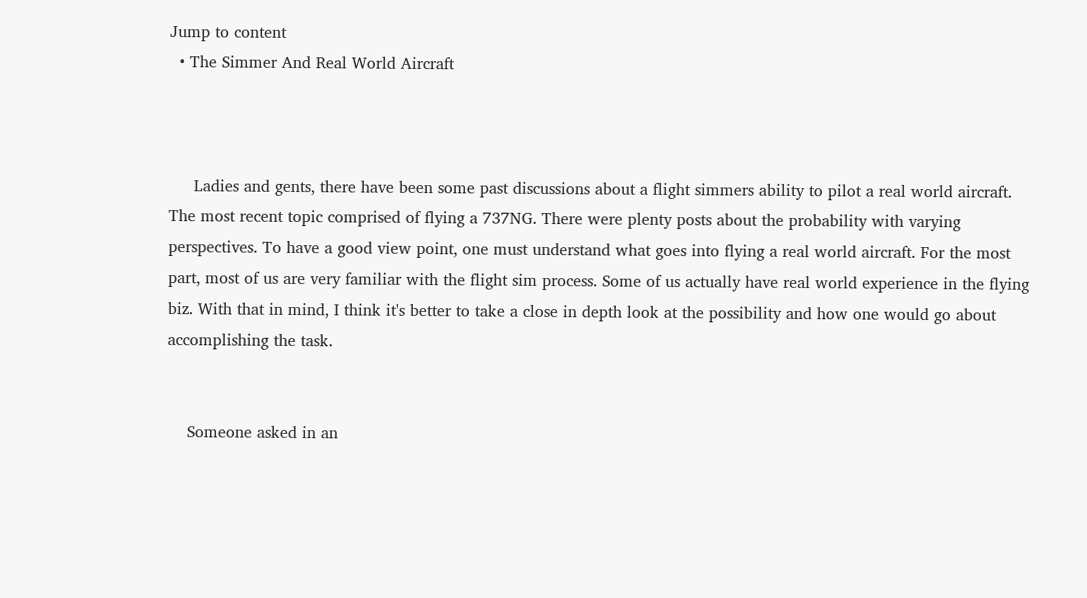Jump to content
  • The Simmer And Real World Aircraft



     Ladies and gents, there have been some past discussions about a flight simmers ability to pilot a real world aircraft. The most recent topic comprised of flying a 737NG. There were plenty posts about the probability with varying perspectives. To have a good view point, one must understand what goes into flying a real world aircraft. For the most part, most of us are very familiar with the flight sim process. Some of us actually have real world experience in the flying biz. With that in mind, I think it's better to take a close in depth look at the possibility and how one would go about accomplishing the task.


    Someone asked in an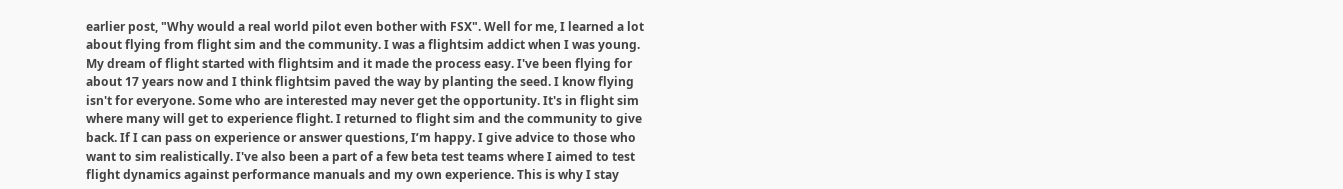earlier post, "Why would a real world pilot even bother with FSX". Well for me, I learned a lot about flying from flight sim and the community. I was a flightsim addict when I was young. My dream of flight started with flightsim and it made the process easy. I've been flying for about 17 years now and I think flightsim paved the way by planting the seed. I know flying isn't for everyone. Some who are interested may never get the opportunity. It's in flight sim where many will get to experience flight. I returned to flight sim and the community to give back. If I can pass on experience or answer questions, I’m happy. I give advice to those who want to sim realistically. I've also been a part of a few beta test teams where I aimed to test flight dynamics against performance manuals and my own experience. This is why I stay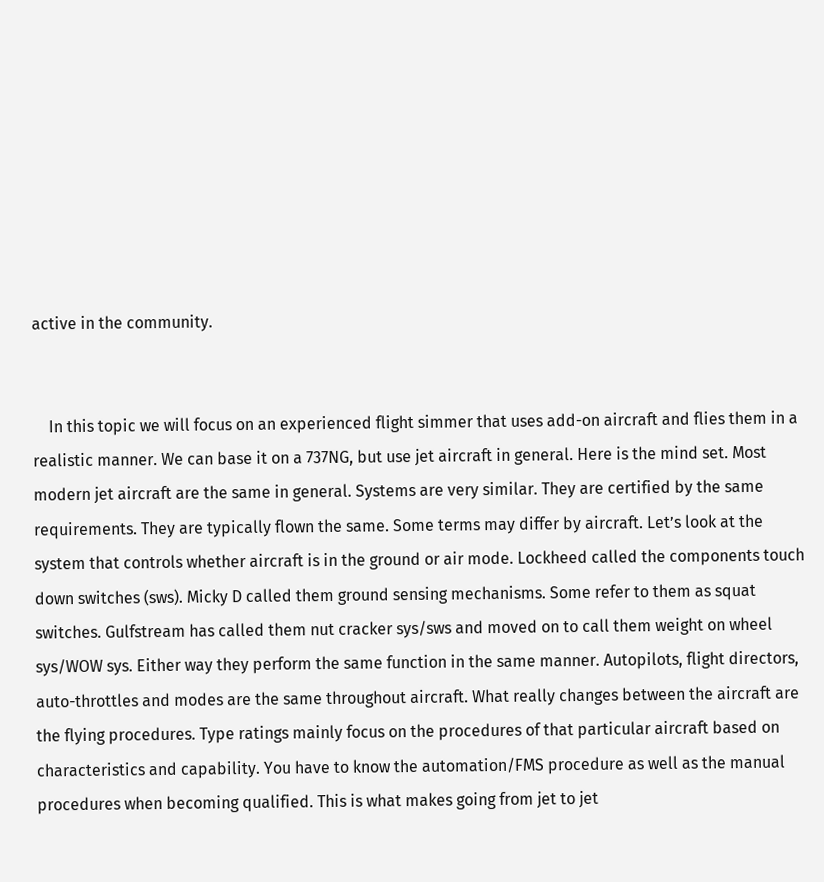active in the community.


    In this topic we will focus on an experienced flight simmer that uses add-on aircraft and flies them in a realistic manner. We can base it on a 737NG, but use jet aircraft in general. Here is the mind set. Most modern jet aircraft are the same in general. Systems are very similar. They are certified by the same requirements. They are typically flown the same. Some terms may differ by aircraft. Let’s look at the system that controls whether aircraft is in the ground or air mode. Lockheed called the components touch down switches (sws). Micky D called them ground sensing mechanisms. Some refer to them as squat switches. Gulfstream has called them nut cracker sys/sws and moved on to call them weight on wheel sys/WOW sys. Either way they perform the same function in the same manner. Autopilots, flight directors, auto-throttles and modes are the same throughout aircraft. What really changes between the aircraft are the flying procedures. Type ratings mainly focus on the procedures of that particular aircraft based on characteristics and capability. You have to know the automation/FMS procedure as well as the manual procedures when becoming qualified. This is what makes going from jet to jet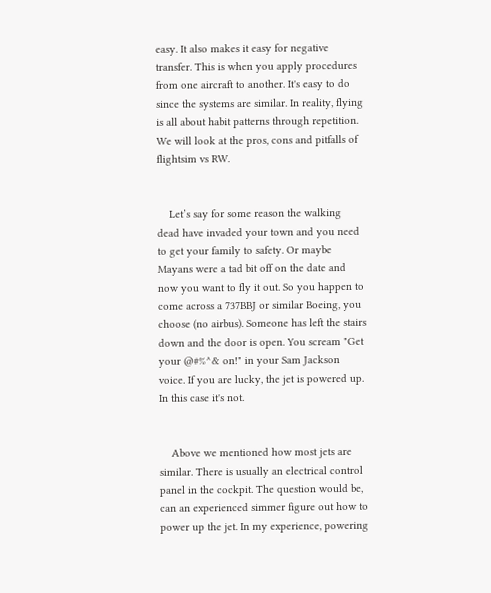easy. It also makes it easy for negative transfer. This is when you apply procedures from one aircraft to another. It's easy to do since the systems are similar. In reality, flying is all about habit patterns through repetition. We will look at the pros, cons and pitfalls of flightsim vs RW.


    Let’s say for some reason the walking dead have invaded your town and you need to get your family to safety. Or maybe Mayans were a tad bit off on the date and now you want to fly it out. So you happen to come across a 737BBJ or similar Boeing, you choose (no airbus). Someone has left the stairs down and the door is open. You scream "Get your @#%^& on!" in your Sam Jackson voice. If you are lucky, the jet is powered up. In this case it's not.


    Above we mentioned how most jets are similar. There is usually an electrical control panel in the cockpit. The question would be, can an experienced simmer figure out how to power up the jet. In my experience, powering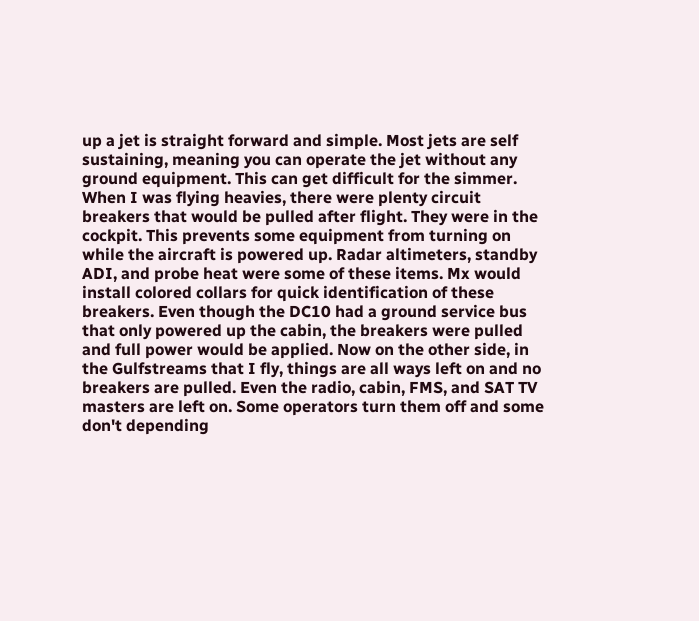up a jet is straight forward and simple. Most jets are self sustaining, meaning you can operate the jet without any ground equipment. This can get difficult for the simmer. When I was flying heavies, there were plenty circuit breakers that would be pulled after flight. They were in the cockpit. This prevents some equipment from turning on while the aircraft is powered up. Radar altimeters, standby ADI, and probe heat were some of these items. Mx would install colored collars for quick identification of these breakers. Even though the DC10 had a ground service bus that only powered up the cabin, the breakers were pulled and full power would be applied. Now on the other side, in the Gulfstreams that I fly, things are all ways left on and no breakers are pulled. Even the radio, cabin, FMS, and SAT TV masters are left on. Some operators turn them off and some don't depending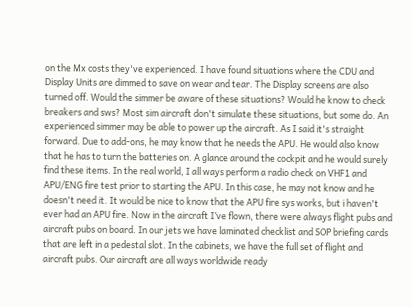on the Mx costs they've experienced. I have found situations where the CDU and Display Units are dimmed to save on wear and tear. The Display screens are also turned off. Would the simmer be aware of these situations? Would he know to check breakers and sws? Most sim aircraft don't simulate these situations, but some do. An experienced simmer may be able to power up the aircraft. As I said it's straight forward. Due to add-ons, he may know that he needs the APU. He would also know that he has to turn the batteries on. A glance around the cockpit and he would surely find these items. In the real world, I all ways perform a radio check on VHF1 and APU/ENG fire test prior to starting the APU. In this case, he may not know and he doesn't need it. It would be nice to know that the APU fire sys works, but i haven't ever had an APU fire. Now in the aircraft I’ve flown, there were always flight pubs and aircraft pubs on board. In our jets we have laminated checklist and SOP briefing cards that are left in a pedestal slot. In the cabinets, we have the full set of flight and aircraft pubs. Our aircraft are all ways worldwide ready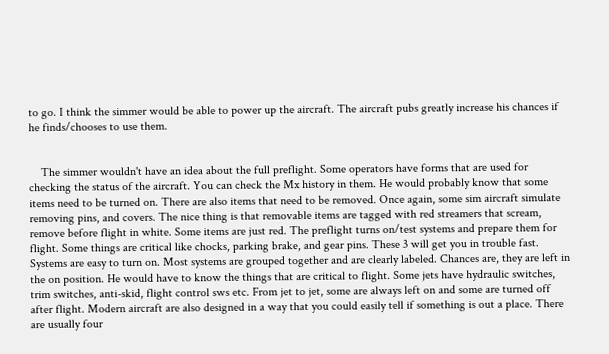to go. I think the simmer would be able to power up the aircraft. The aircraft pubs greatly increase his chances if he finds/chooses to use them.


    The simmer wouldn't have an idea about the full preflight. Some operators have forms that are used for checking the status of the aircraft. You can check the Mx history in them. He would probably know that some items need to be turned on. There are also items that need to be removed. Once again, some sim aircraft simulate removing pins, and covers. The nice thing is that removable items are tagged with red streamers that scream, remove before flight in white. Some items are just red. The preflight turns on/test systems and prepare them for flight. Some things are critical like chocks, parking brake, and gear pins. These 3 will get you in trouble fast. Systems are easy to turn on. Most systems are grouped together and are clearly labeled. Chances are, they are left in the on position. He would have to know the things that are critical to flight. Some jets have hydraulic switches, trim switches, anti-skid, flight control sws etc. From jet to jet, some are always left on and some are turned off after flight. Modern aircraft are also designed in a way that you could easily tell if something is out a place. There are usually four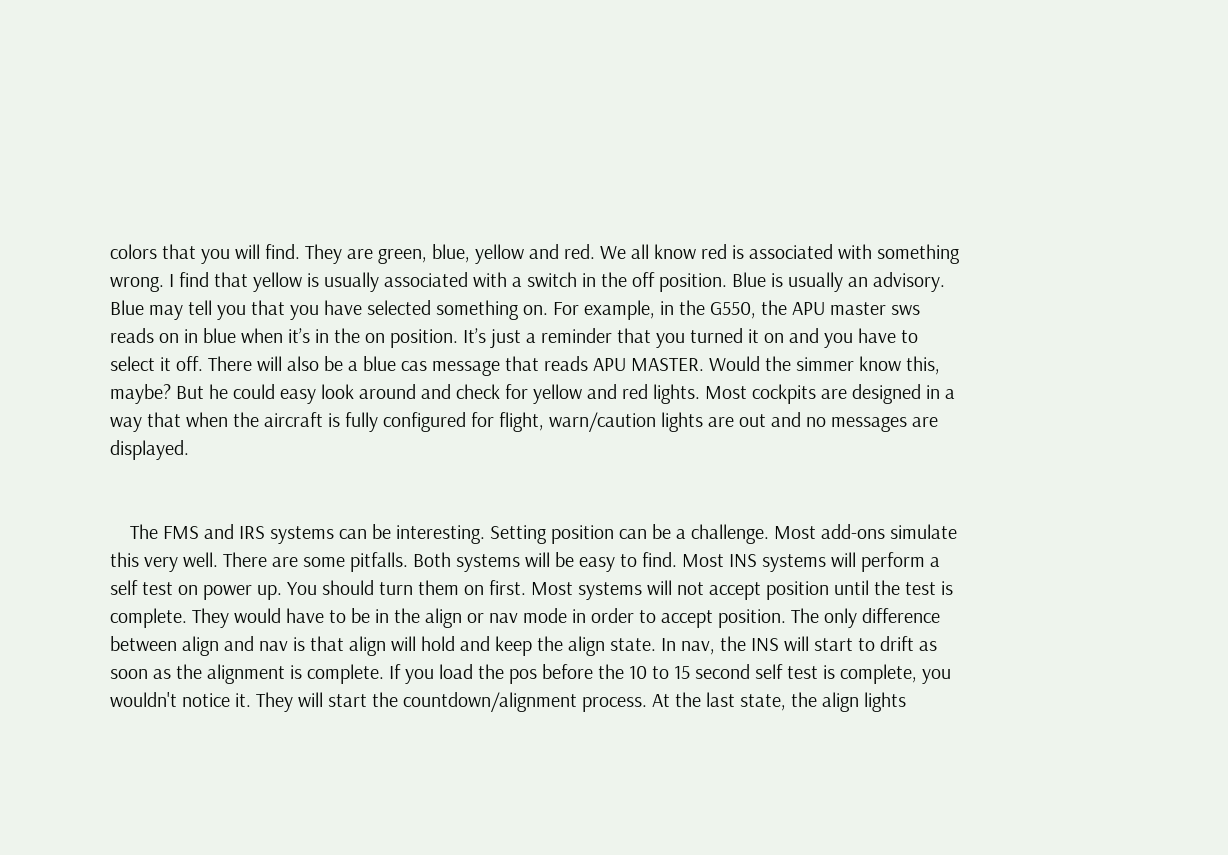colors that you will find. They are green, blue, yellow and red. We all know red is associated with something wrong. I find that yellow is usually associated with a switch in the off position. Blue is usually an advisory. Blue may tell you that you have selected something on. For example, in the G550, the APU master sws reads on in blue when it’s in the on position. It’s just a reminder that you turned it on and you have to select it off. There will also be a blue cas message that reads APU MASTER. Would the simmer know this, maybe? But he could easy look around and check for yellow and red lights. Most cockpits are designed in a way that when the aircraft is fully configured for flight, warn/caution lights are out and no messages are displayed.


    The FMS and IRS systems can be interesting. Setting position can be a challenge. Most add-ons simulate this very well. There are some pitfalls. Both systems will be easy to find. Most INS systems will perform a self test on power up. You should turn them on first. Most systems will not accept position until the test is complete. They would have to be in the align or nav mode in order to accept position. The only difference between align and nav is that align will hold and keep the align state. In nav, the INS will start to drift as soon as the alignment is complete. If you load the pos before the 10 to 15 second self test is complete, you wouldn't notice it. They will start the countdown/alignment process. At the last state, the align lights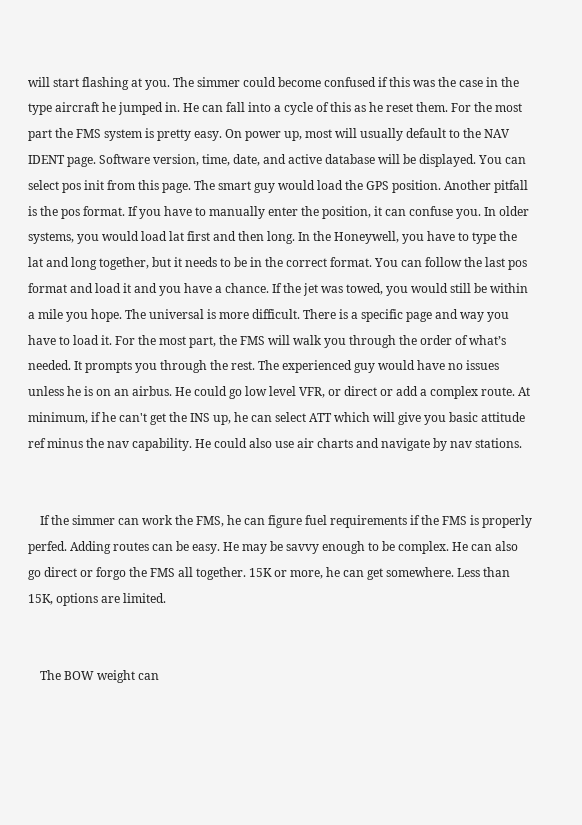will start flashing at you. The simmer could become confused if this was the case in the type aircraft he jumped in. He can fall into a cycle of this as he reset them. For the most part the FMS system is pretty easy. On power up, most will usually default to the NAV IDENT page. Software version, time, date, and active database will be displayed. You can select pos init from this page. The smart guy would load the GPS position. Another pitfall is the pos format. If you have to manually enter the position, it can confuse you. In older systems, you would load lat first and then long. In the Honeywell, you have to type the lat and long together, but it needs to be in the correct format. You can follow the last pos format and load it and you have a chance. If the jet was towed, you would still be within a mile you hope. The universal is more difficult. There is a specific page and way you have to load it. For the most part, the FMS will walk you through the order of what’s needed. It prompts you through the rest. The experienced guy would have no issues unless he is on an airbus. He could go low level VFR, or direct or add a complex route. At minimum, if he can't get the INS up, he can select ATT which will give you basic attitude ref minus the nav capability. He could also use air charts and navigate by nav stations.


    If the simmer can work the FMS, he can figure fuel requirements if the FMS is properly perfed. Adding routes can be easy. He may be savvy enough to be complex. He can also go direct or forgo the FMS all together. 15K or more, he can get somewhere. Less than 15K, options are limited.


    The BOW weight can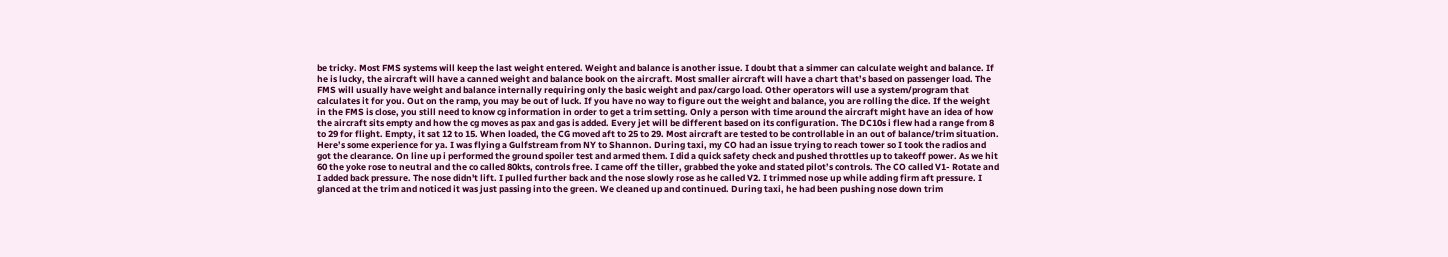be tricky. Most FMS systems will keep the last weight entered. Weight and balance is another issue. I doubt that a simmer can calculate weight and balance. If he is lucky, the aircraft will have a canned weight and balance book on the aircraft. Most smaller aircraft will have a chart that’s based on passenger load. The FMS will usually have weight and balance internally requiring only the basic weight and pax/cargo load. Other operators will use a system/program that calculates it for you. Out on the ramp, you may be out of luck. If you have no way to figure out the weight and balance, you are rolling the dice. If the weight in the FMS is close, you still need to know cg information in order to get a trim setting. Only a person with time around the aircraft might have an idea of how the aircraft sits empty and how the cg moves as pax and gas is added. Every jet will be different based on its configuration. The DC10s i flew had a range from 8 to 29 for flight. Empty, it sat 12 to 15. When loaded, the CG moved aft to 25 to 29. Most aircraft are tested to be controllable in an out of balance/trim situation. Here’s some experience for ya. I was flying a Gulfstream from NY to Shannon. During taxi, my CO had an issue trying to reach tower so I took the radios and got the clearance. On line up i performed the ground spoiler test and armed them. I did a quick safety check and pushed throttles up to takeoff power. As we hit 60 the yoke rose to neutral and the co called 80kts, controls free. I came off the tiller, grabbed the yoke and stated pilot’s controls. The CO called V1- Rotate and I added back pressure. The nose didn't lift. I pulled further back and the nose slowly rose as he called V2. I trimmed nose up while adding firm aft pressure. I glanced at the trim and noticed it was just passing into the green. We cleaned up and continued. During taxi, he had been pushing nose down trim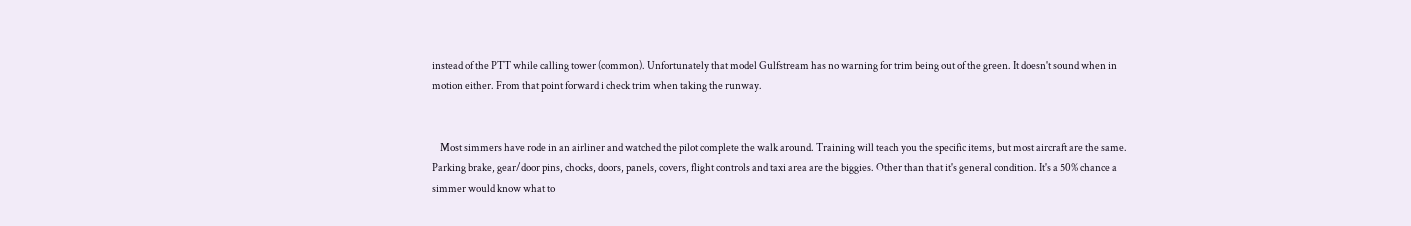instead of the PTT while calling tower (common). Unfortunately that model Gulfstream has no warning for trim being out of the green. It doesn't sound when in motion either. From that point forward i check trim when taking the runway.


    Most simmers have rode in an airliner and watched the pilot complete the walk around. Training will teach you the specific items, but most aircraft are the same. Parking brake, gear/door pins, chocks, doors, panels, covers, flight controls and taxi area are the biggies. Other than that it's general condition. It's a 50% chance a simmer would know what to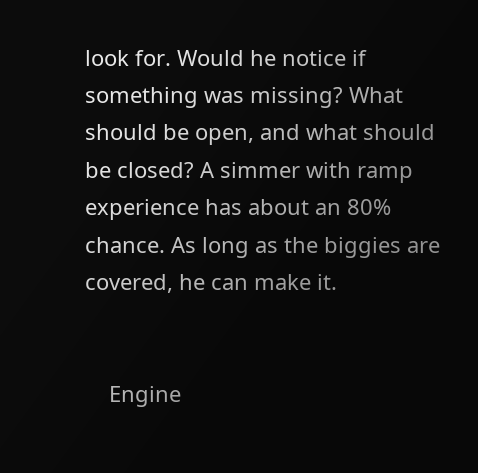look for. Would he notice if something was missing? What should be open, and what should be closed? A simmer with ramp experience has about an 80% chance. As long as the biggies are covered, he can make it.


    Engine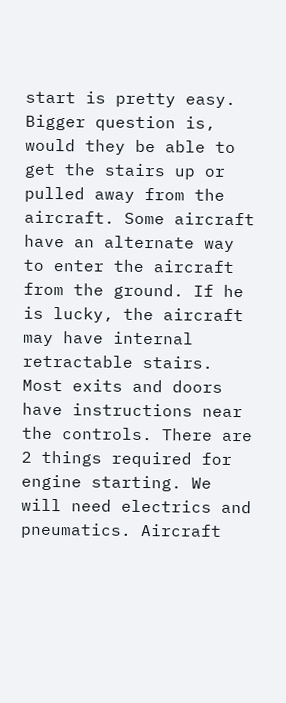start is pretty easy. Bigger question is, would they be able to get the stairs up or pulled away from the aircraft. Some aircraft have an alternate way to enter the aircraft from the ground. If he is lucky, the aircraft may have internal retractable stairs. Most exits and doors have instructions near the controls. There are 2 things required for engine starting. We will need electrics and pneumatics. Aircraft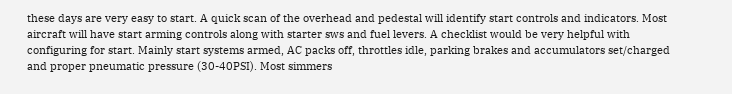these days are very easy to start. A quick scan of the overhead and pedestal will identify start controls and indicators. Most aircraft will have start arming controls along with starter sws and fuel levers. A checklist would be very helpful with configuring for start. Mainly start systems armed, AC packs off, throttles idle, parking brakes and accumulators set/charged and proper pneumatic pressure (30-40PSI). Most simmers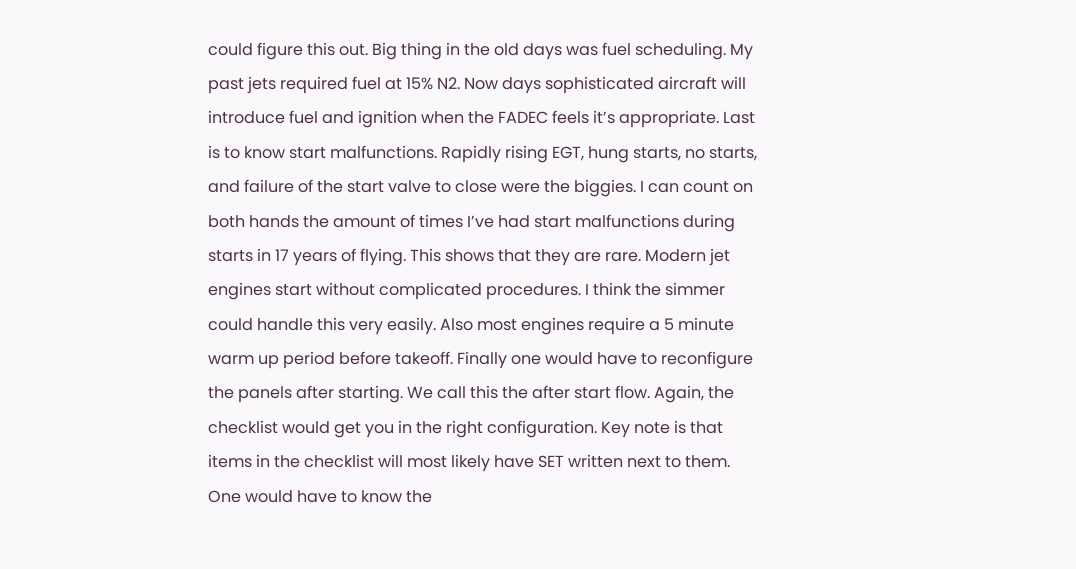could figure this out. Big thing in the old days was fuel scheduling. My past jets required fuel at 15% N2. Now days sophisticated aircraft will introduce fuel and ignition when the FADEC feels it’s appropriate. Last is to know start malfunctions. Rapidly rising EGT, hung starts, no starts, and failure of the start valve to close were the biggies. I can count on both hands the amount of times I’ve had start malfunctions during starts in 17 years of flying. This shows that they are rare. Modern jet engines start without complicated procedures. I think the simmer could handle this very easily. Also most engines require a 5 minute warm up period before takeoff. Finally one would have to reconfigure the panels after starting. We call this the after start flow. Again, the checklist would get you in the right configuration. Key note is that items in the checklist will most likely have SET written next to them. One would have to know the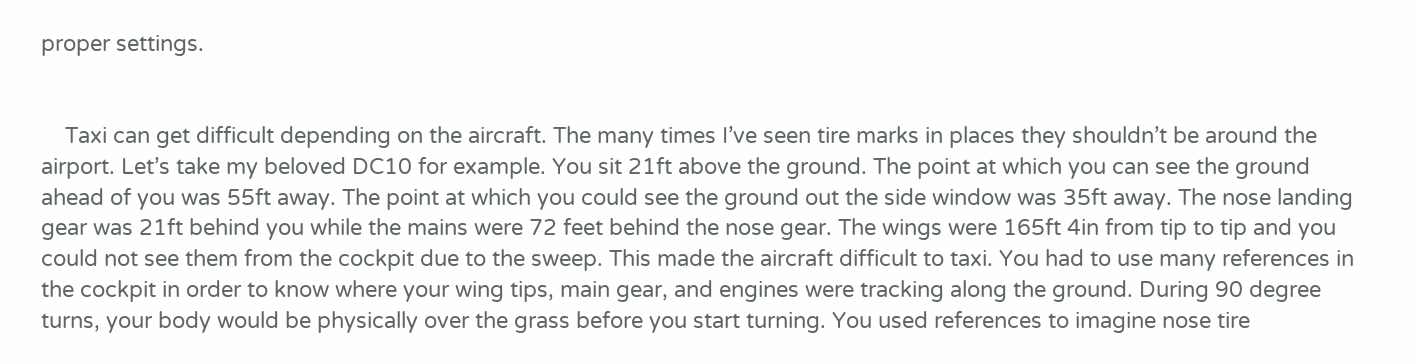proper settings.


    Taxi can get difficult depending on the aircraft. The many times I’ve seen tire marks in places they shouldn’t be around the airport. Let’s take my beloved DC10 for example. You sit 21ft above the ground. The point at which you can see the ground ahead of you was 55ft away. The point at which you could see the ground out the side window was 35ft away. The nose landing gear was 21ft behind you while the mains were 72 feet behind the nose gear. The wings were 165ft 4in from tip to tip and you could not see them from the cockpit due to the sweep. This made the aircraft difficult to taxi. You had to use many references in the cockpit in order to know where your wing tips, main gear, and engines were tracking along the ground. During 90 degree turns, your body would be physically over the grass before you start turning. You used references to imagine nose tire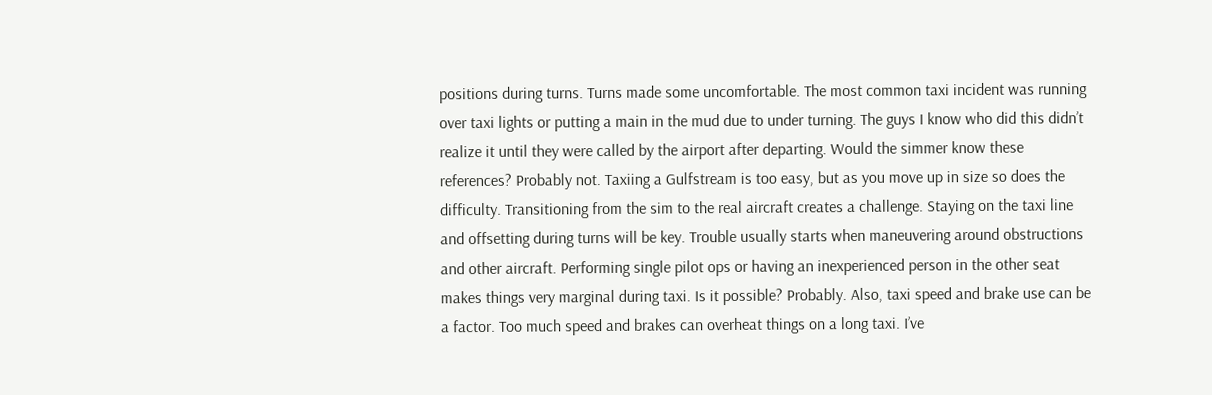positions during turns. Turns made some uncomfortable. The most common taxi incident was running over taxi lights or putting a main in the mud due to under turning. The guys I know who did this didn’t realize it until they were called by the airport after departing. Would the simmer know these references? Probably not. Taxiing a Gulfstream is too easy, but as you move up in size so does the difficulty. Transitioning from the sim to the real aircraft creates a challenge. Staying on the taxi line and offsetting during turns will be key. Trouble usually starts when maneuvering around obstructions and other aircraft. Performing single pilot ops or having an inexperienced person in the other seat makes things very marginal during taxi. Is it possible? Probably. Also, taxi speed and brake use can be a factor. Too much speed and brakes can overheat things on a long taxi. I’ve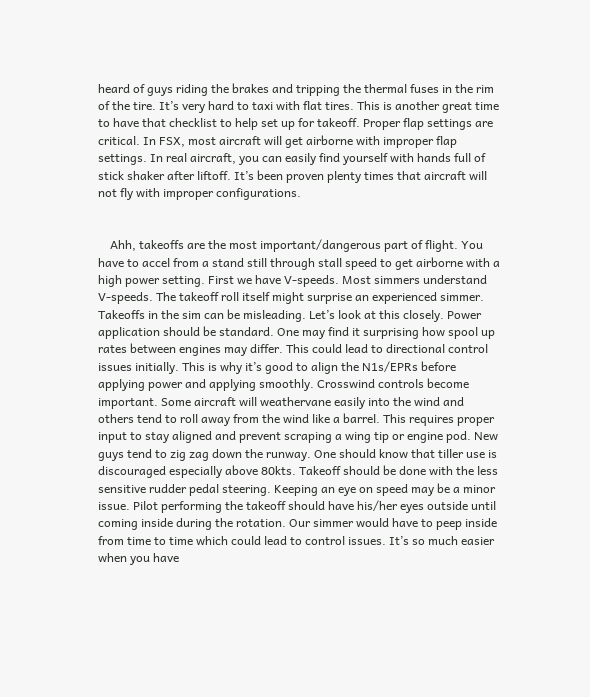heard of guys riding the brakes and tripping the thermal fuses in the rim of the tire. It’s very hard to taxi with flat tires. This is another great time to have that checklist to help set up for takeoff. Proper flap settings are critical. In FSX, most aircraft will get airborne with improper flap settings. In real aircraft, you can easily find yourself with hands full of stick shaker after liftoff. It’s been proven plenty times that aircraft will not fly with improper configurations.


    Ahh, takeoffs are the most important/dangerous part of flight. You have to accel from a stand still through stall speed to get airborne with a high power setting. First we have V-speeds. Most simmers understand V-speeds. The takeoff roll itself might surprise an experienced simmer. Takeoffs in the sim can be misleading. Let’s look at this closely. Power application should be standard. One may find it surprising how spool up rates between engines may differ. This could lead to directional control issues initially. This is why it’s good to align the N1s/EPRs before applying power and applying smoothly. Crosswind controls become important. Some aircraft will weathervane easily into the wind and others tend to roll away from the wind like a barrel. This requires proper input to stay aligned and prevent scraping a wing tip or engine pod. New guys tend to zig zag down the runway. One should know that tiller use is discouraged especially above 80kts. Takeoff should be done with the less sensitive rudder pedal steering. Keeping an eye on speed may be a minor issue. Pilot performing the takeoff should have his/her eyes outside until coming inside during the rotation. Our simmer would have to peep inside from time to time which could lead to control issues. It’s so much easier when you have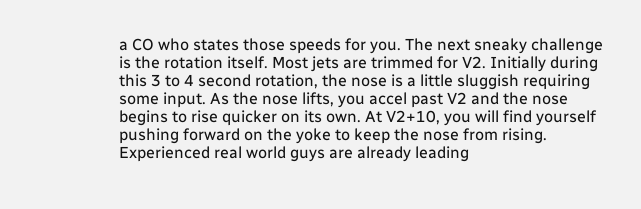a CO who states those speeds for you. The next sneaky challenge is the rotation itself. Most jets are trimmed for V2. Initially during this 3 to 4 second rotation, the nose is a little sluggish requiring some input. As the nose lifts, you accel past V2 and the nose begins to rise quicker on its own. At V2+10, you will find yourself pushing forward on the yoke to keep the nose from rising. Experienced real world guys are already leading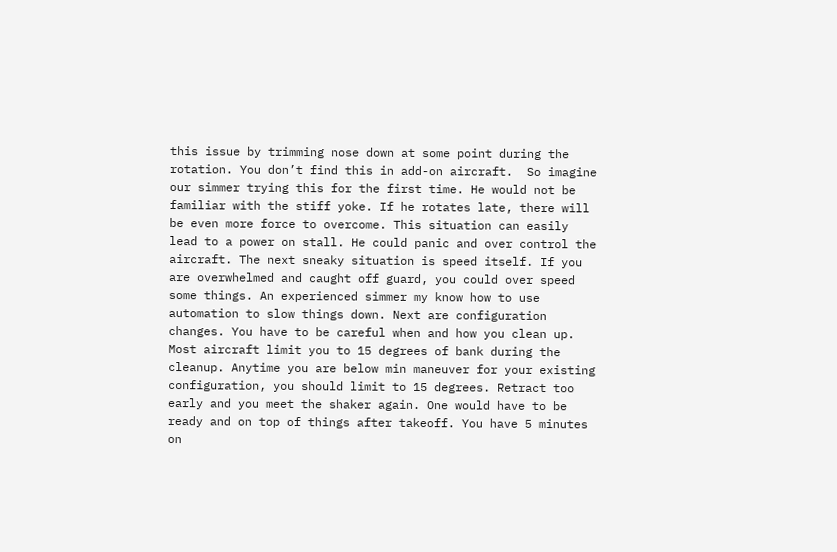this issue by trimming nose down at some point during the rotation. You don’t find this in add-on aircraft.  So imagine our simmer trying this for the first time. He would not be familiar with the stiff yoke. If he rotates late, there will be even more force to overcome. This situation can easily lead to a power on stall. He could panic and over control the aircraft. The next sneaky situation is speed itself. If you are overwhelmed and caught off guard, you could over speed some things. An experienced simmer my know how to use automation to slow things down. Next are configuration changes. You have to be careful when and how you clean up. Most aircraft limit you to 15 degrees of bank during the cleanup. Anytime you are below min maneuver for your existing configuration, you should limit to 15 degrees. Retract too early and you meet the shaker again. One would have to be ready and on top of things after takeoff. You have 5 minutes on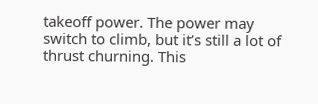takeoff power. The power may switch to climb, but it’s still a lot of thrust churning. This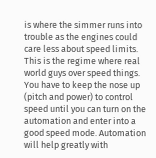is where the simmer runs into trouble as the engines could care less about speed limits. This is the regime where real world guys over speed things. You have to keep the nose up (pitch and power) to control speed until you can turn on the automation and enter into a good speed mode. Automation will help greatly with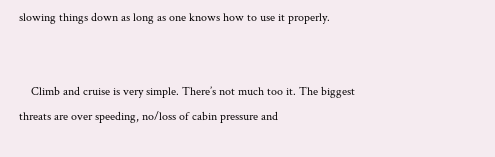slowing things down as long as one knows how to use it properly.


    Climb and cruise is very simple. There’s not much too it. The biggest threats are over speeding, no/loss of cabin pressure and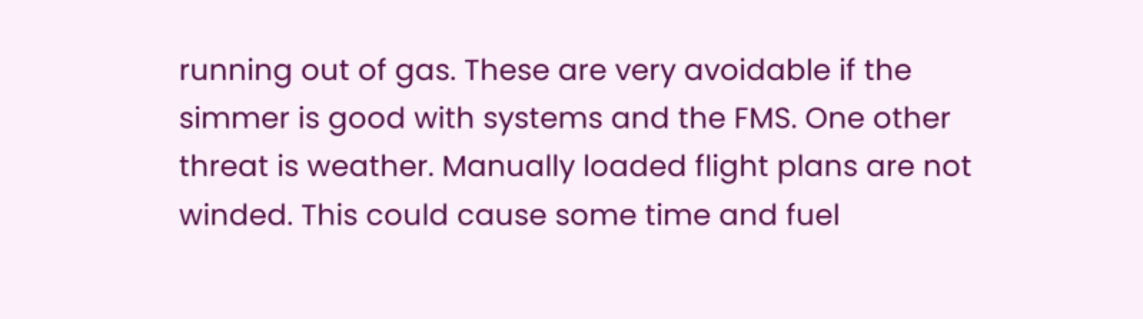running out of gas. These are very avoidable if the simmer is good with systems and the FMS. One other threat is weather. Manually loaded flight plans are not winded. This could cause some time and fuel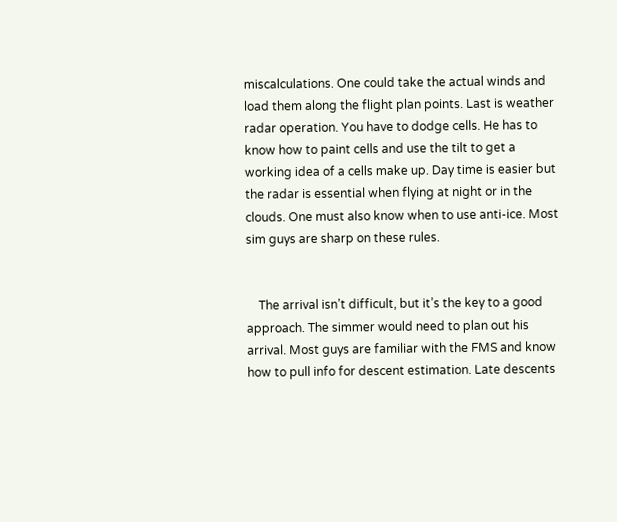miscalculations. One could take the actual winds and load them along the flight plan points. Last is weather radar operation. You have to dodge cells. He has to know how to paint cells and use the tilt to get a working idea of a cells make up. Day time is easier but the radar is essential when flying at night or in the clouds. One must also know when to use anti-ice. Most sim guys are sharp on these rules.


    The arrival isn’t difficult, but it’s the key to a good approach. The simmer would need to plan out his arrival. Most guys are familiar with the FMS and know how to pull info for descent estimation. Late descents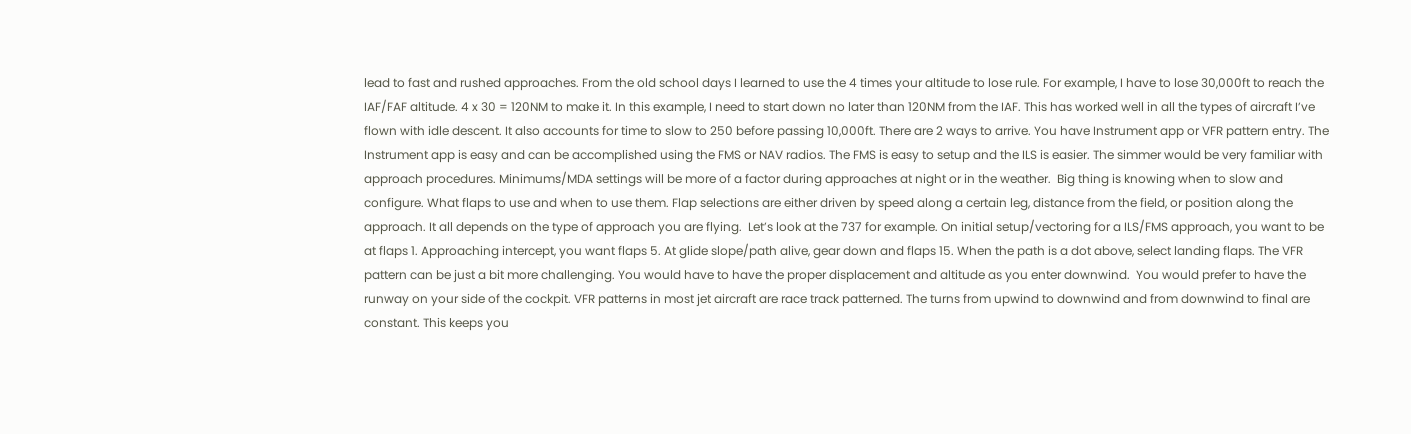lead to fast and rushed approaches. From the old school days I learned to use the 4 times your altitude to lose rule. For example, I have to lose 30,000ft to reach the IAF/FAF altitude. 4 x 30 = 120NM to make it. In this example, I need to start down no later than 120NM from the IAF. This has worked well in all the types of aircraft I’ve flown with idle descent. It also accounts for time to slow to 250 before passing 10,000ft. There are 2 ways to arrive. You have Instrument app or VFR pattern entry. The Instrument app is easy and can be accomplished using the FMS or NAV radios. The FMS is easy to setup and the ILS is easier. The simmer would be very familiar with approach procedures. Minimums/MDA settings will be more of a factor during approaches at night or in the weather.  Big thing is knowing when to slow and configure. What flaps to use and when to use them. Flap selections are either driven by speed along a certain leg, distance from the field, or position along the approach. It all depends on the type of approach you are flying.  Let’s look at the 737 for example. On initial setup/vectoring for a ILS/FMS approach, you want to be at flaps 1. Approaching intercept, you want flaps 5. At glide slope/path alive, gear down and flaps 15. When the path is a dot above, select landing flaps. The VFR pattern can be just a bit more challenging. You would have to have the proper displacement and altitude as you enter downwind.  You would prefer to have the runway on your side of the cockpit. VFR patterns in most jet aircraft are race track patterned. The turns from upwind to downwind and from downwind to final are constant. This keeps you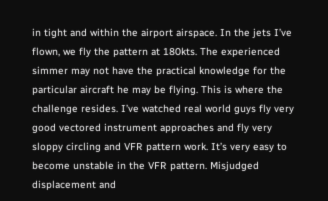in tight and within the airport airspace. In the jets I’ve flown, we fly the pattern at 180kts. The experienced simmer may not have the practical knowledge for the particular aircraft he may be flying. This is where the challenge resides. I’ve watched real world guys fly very good vectored instrument approaches and fly very sloppy circling and VFR pattern work. It’s very easy to become unstable in the VFR pattern. Misjudged displacement and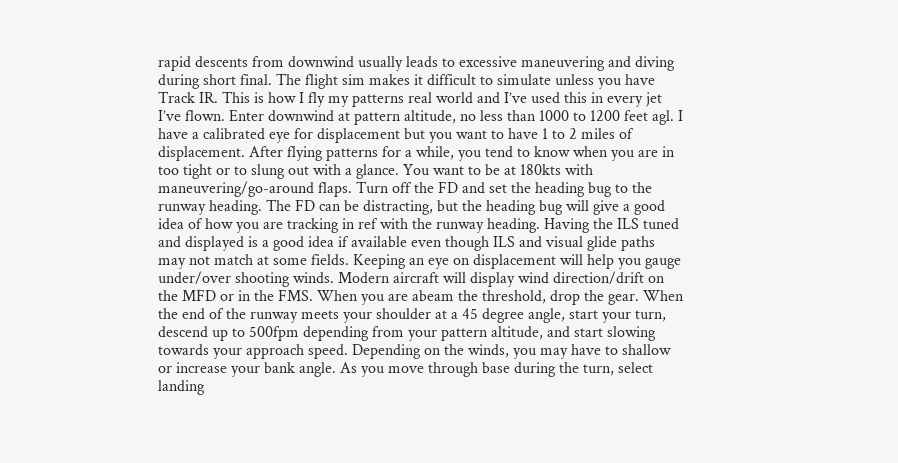rapid descents from downwind usually leads to excessive maneuvering and diving during short final. The flight sim makes it difficult to simulate unless you have Track IR. This is how I fly my patterns real world and I’ve used this in every jet I’ve flown. Enter downwind at pattern altitude, no less than 1000 to 1200 feet agl. I have a calibrated eye for displacement but you want to have 1 to 2 miles of displacement. After flying patterns for a while, you tend to know when you are in too tight or to slung out with a glance. You want to be at 180kts with maneuvering/go-around flaps. Turn off the FD and set the heading bug to the runway heading. The FD can be distracting, but the heading bug will give a good idea of how you are tracking in ref with the runway heading. Having the ILS tuned and displayed is a good idea if available even though ILS and visual glide paths may not match at some fields. Keeping an eye on displacement will help you gauge under/over shooting winds. Modern aircraft will display wind direction/drift on the MFD or in the FMS. When you are abeam the threshold, drop the gear. When the end of the runway meets your shoulder at a 45 degree angle, start your turn, descend up to 500fpm depending from your pattern altitude, and start slowing towards your approach speed. Depending on the winds, you may have to shallow or increase your bank angle. As you move through base during the turn, select landing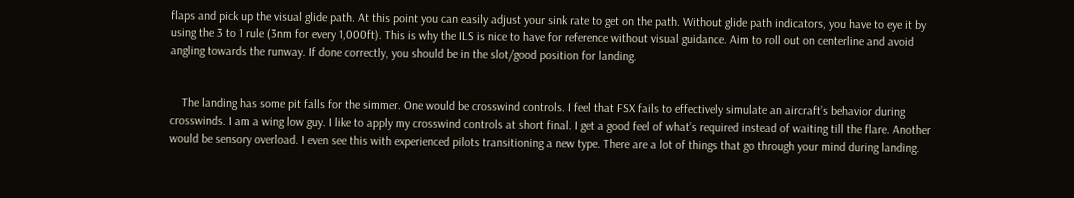flaps and pick up the visual glide path. At this point you can easily adjust your sink rate to get on the path. Without glide path indicators, you have to eye it by using the 3 to 1 rule (3nm for every 1,000ft). This is why the ILS is nice to have for reference without visual guidance. Aim to roll out on centerline and avoid angling towards the runway. If done correctly, you should be in the slot/good position for landing.


    The landing has some pit falls for the simmer. One would be crosswind controls. I feel that FSX fails to effectively simulate an aircraft’s behavior during crosswinds. I am a wing low guy. I like to apply my crosswind controls at short final. I get a good feel of what’s required instead of waiting till the flare. Another would be sensory overload. I even see this with experienced pilots transitioning a new type. There are a lot of things that go through your mind during landing.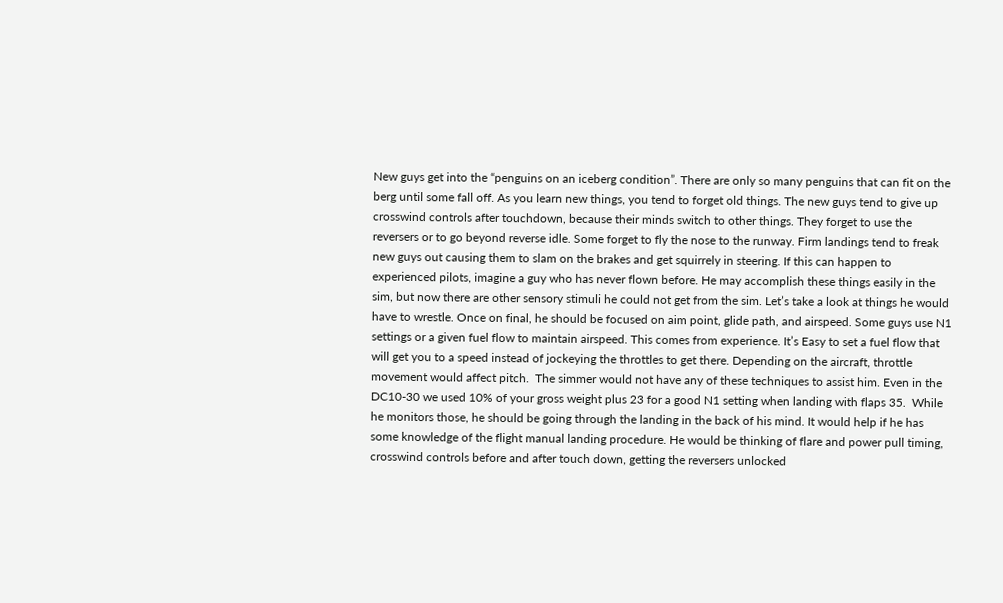New guys get into the “penguins on an iceberg condition”. There are only so many penguins that can fit on the berg until some fall off. As you learn new things, you tend to forget old things. The new guys tend to give up crosswind controls after touchdown, because their minds switch to other things. They forget to use the reversers or to go beyond reverse idle. Some forget to fly the nose to the runway. Firm landings tend to freak new guys out causing them to slam on the brakes and get squirrely in steering. If this can happen to experienced pilots, imagine a guy who has never flown before. He may accomplish these things easily in the sim, but now there are other sensory stimuli he could not get from the sim. Let’s take a look at things he would have to wrestle. Once on final, he should be focused on aim point, glide path, and airspeed. Some guys use N1 settings or a given fuel flow to maintain airspeed. This comes from experience. It’s Easy to set a fuel flow that will get you to a speed instead of jockeying the throttles to get there. Depending on the aircraft, throttle movement would affect pitch.  The simmer would not have any of these techniques to assist him. Even in the DC10-30 we used 10% of your gross weight plus 23 for a good N1 setting when landing with flaps 35.  While he monitors those, he should be going through the landing in the back of his mind. It would help if he has some knowledge of the flight manual landing procedure. He would be thinking of flare and power pull timing, crosswind controls before and after touch down, getting the reversers unlocked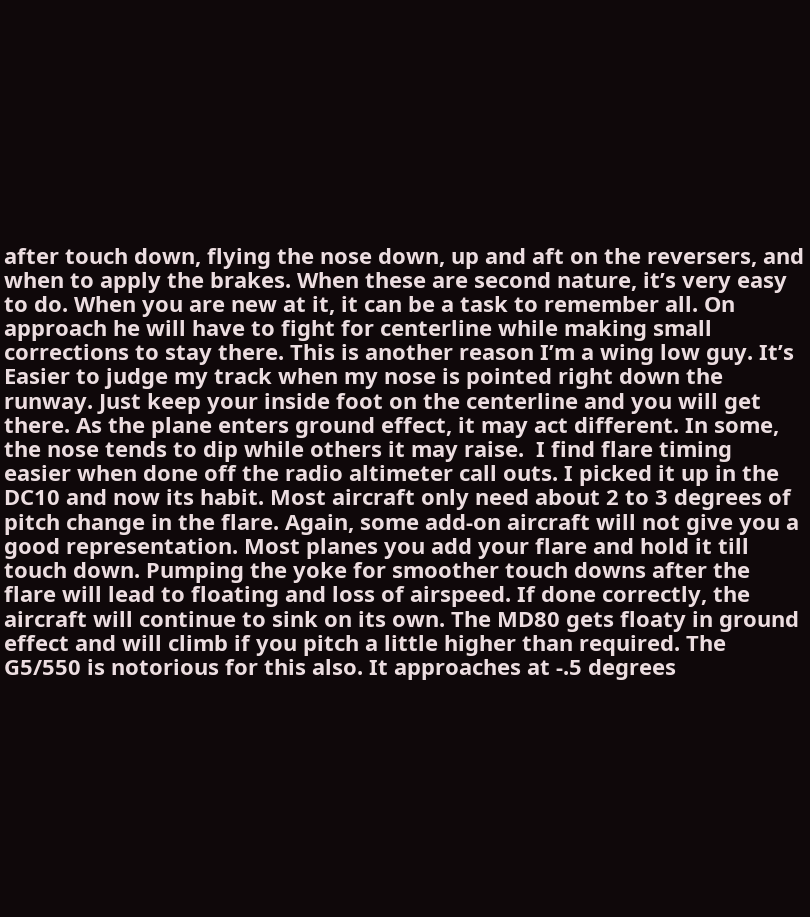after touch down, flying the nose down, up and aft on the reversers, and when to apply the brakes. When these are second nature, it’s very easy to do. When you are new at it, it can be a task to remember all. On approach he will have to fight for centerline while making small corrections to stay there. This is another reason I’m a wing low guy. It’s Easier to judge my track when my nose is pointed right down the runway. Just keep your inside foot on the centerline and you will get there. As the plane enters ground effect, it may act different. In some, the nose tends to dip while others it may raise.  I find flare timing easier when done off the radio altimeter call outs. I picked it up in the DC10 and now its habit. Most aircraft only need about 2 to 3 degrees of pitch change in the flare. Again, some add-on aircraft will not give you a good representation. Most planes you add your flare and hold it till touch down. Pumping the yoke for smoother touch downs after the flare will lead to floating and loss of airspeed. If done correctly, the aircraft will continue to sink on its own. The MD80 gets floaty in ground effect and will climb if you pitch a little higher than required. The G5/550 is notorious for this also. It approaches at -.5 degrees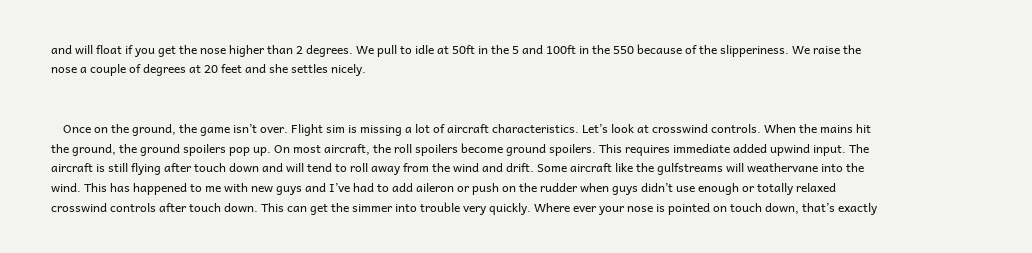and will float if you get the nose higher than 2 degrees. We pull to idle at 50ft in the 5 and 100ft in the 550 because of the slipperiness. We raise the nose a couple of degrees at 20 feet and she settles nicely.


    Once on the ground, the game isn’t over. Flight sim is missing a lot of aircraft characteristics. Let’s look at crosswind controls. When the mains hit the ground, the ground spoilers pop up. On most aircraft, the roll spoilers become ground spoilers. This requires immediate added upwind input. The aircraft is still flying after touch down and will tend to roll away from the wind and drift. Some aircraft like the gulfstreams will weathervane into the wind. This has happened to me with new guys and I’ve had to add aileron or push on the rudder when guys didn’t use enough or totally relaxed crosswind controls after touch down. This can get the simmer into trouble very quickly. Where ever your nose is pointed on touch down, that’s exactly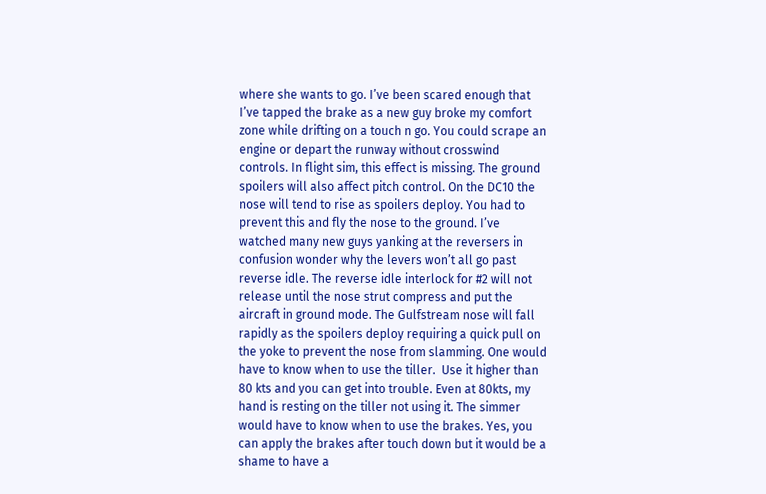where she wants to go. I’ve been scared enough that I’ve tapped the brake as a new guy broke my comfort zone while drifting on a touch n go. You could scrape an engine or depart the runway without crosswind controls. In flight sim, this effect is missing. The ground spoilers will also affect pitch control. On the DC10 the nose will tend to rise as spoilers deploy. You had to prevent this and fly the nose to the ground. I’ve watched many new guys yanking at the reversers in confusion wonder why the levers won’t all go past reverse idle. The reverse idle interlock for #2 will not release until the nose strut compress and put the aircraft in ground mode. The Gulfstream nose will fall rapidly as the spoilers deploy requiring a quick pull on the yoke to prevent the nose from slamming. One would have to know when to use the tiller.  Use it higher than 80 kts and you can get into trouble. Even at 80kts, my hand is resting on the tiller not using it. The simmer would have to know when to use the brakes. Yes, you can apply the brakes after touch down but it would be a shame to have a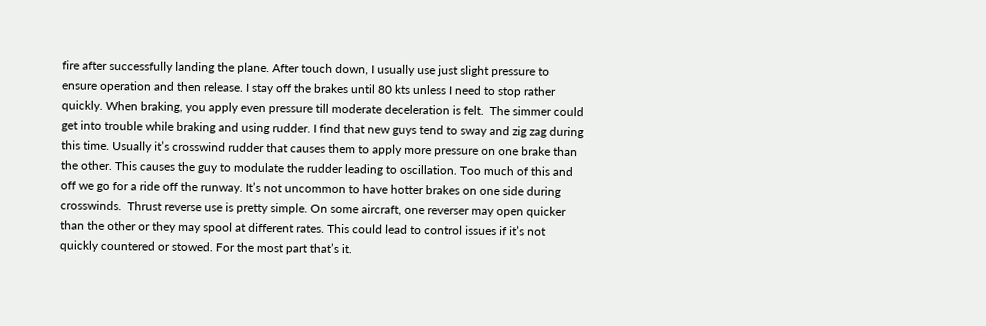fire after successfully landing the plane. After touch down, I usually use just slight pressure to ensure operation and then release. I stay off the brakes until 80 kts unless I need to stop rather quickly. When braking, you apply even pressure till moderate deceleration is felt.  The simmer could get into trouble while braking and using rudder. I find that new guys tend to sway and zig zag during this time. Usually it’s crosswind rudder that causes them to apply more pressure on one brake than the other. This causes the guy to modulate the rudder leading to oscillation. Too much of this and off we go for a ride off the runway. It’s not uncommon to have hotter brakes on one side during crosswinds.  Thrust reverse use is pretty simple. On some aircraft, one reverser may open quicker than the other or they may spool at different rates. This could lead to control issues if it’s not quickly countered or stowed. For the most part that’s it.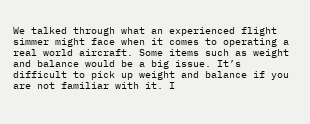We talked through what an experienced flight simmer might face when it comes to operating a real world aircraft. Some items such as weight and balance would be a big issue. It’s difficult to pick up weight and balance if you are not familiar with it. I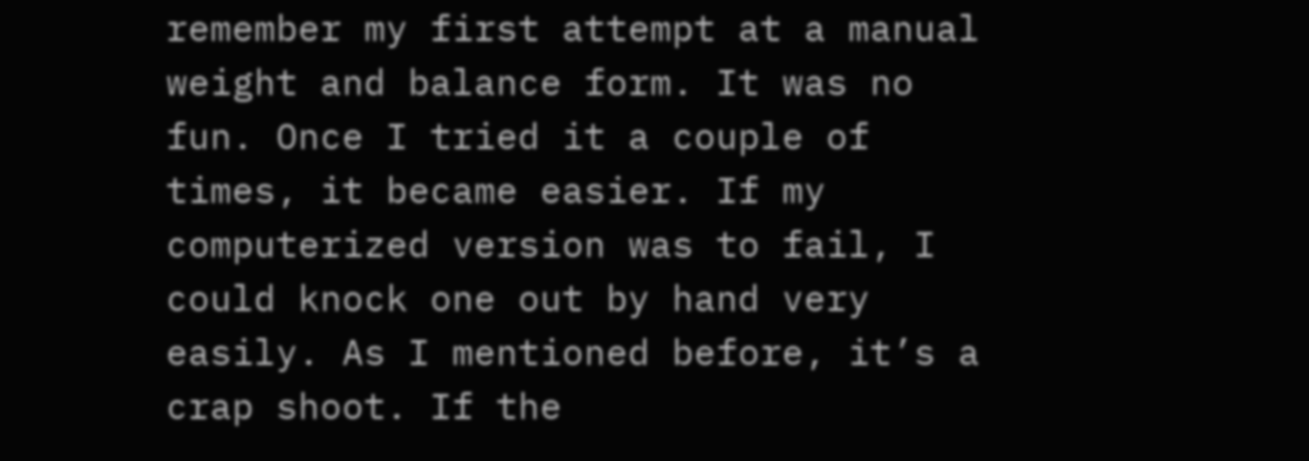remember my first attempt at a manual weight and balance form. It was no fun. Once I tried it a couple of times, it became easier. If my computerized version was to fail, I could knock one out by hand very easily. As I mentioned before, it’s a crap shoot. If the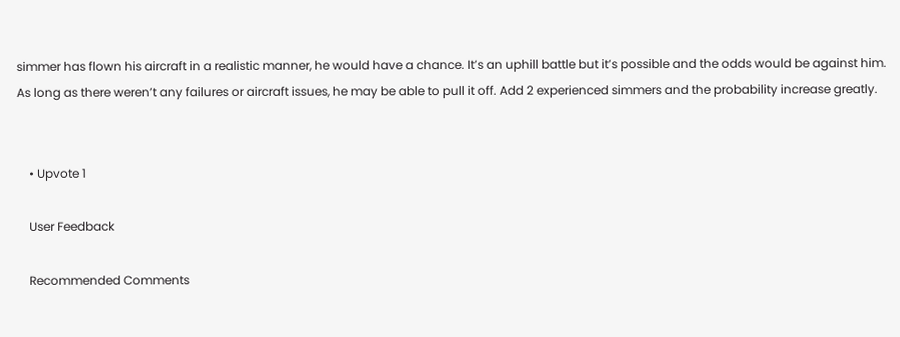simmer has flown his aircraft in a realistic manner, he would have a chance. It’s an uphill battle but it’s possible and the odds would be against him. As long as there weren’t any failures or aircraft issues, he may be able to pull it off. Add 2 experienced simmers and the probability increase greatly.


    • Upvote 1

    User Feedback

    Recommended Comments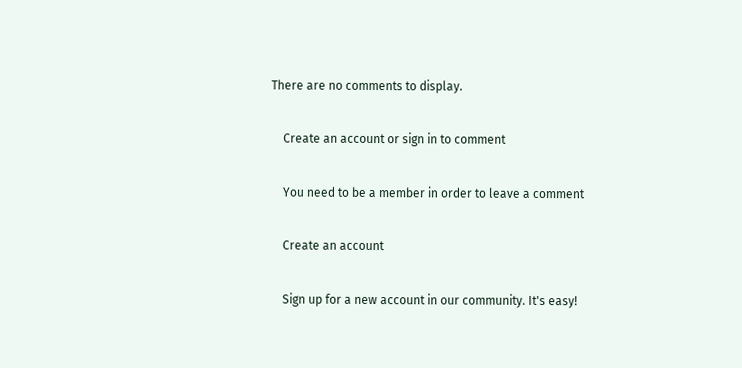There are no comments to display.

    Create an account or sign in to comment

    You need to be a member in order to leave a comment

    Create an account

    Sign up for a new account in our community. It's easy!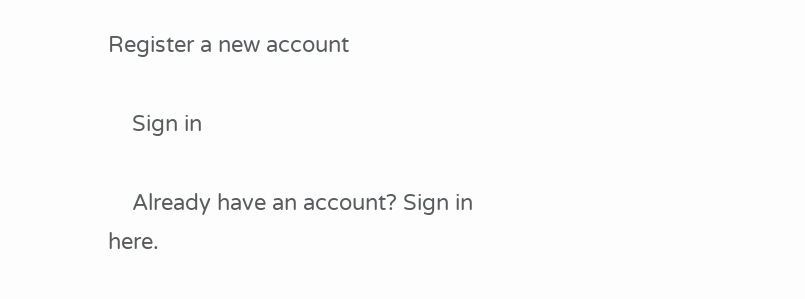Register a new account

    Sign in

    Already have an account? Sign in here.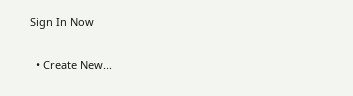Sign In Now

  • Create New...